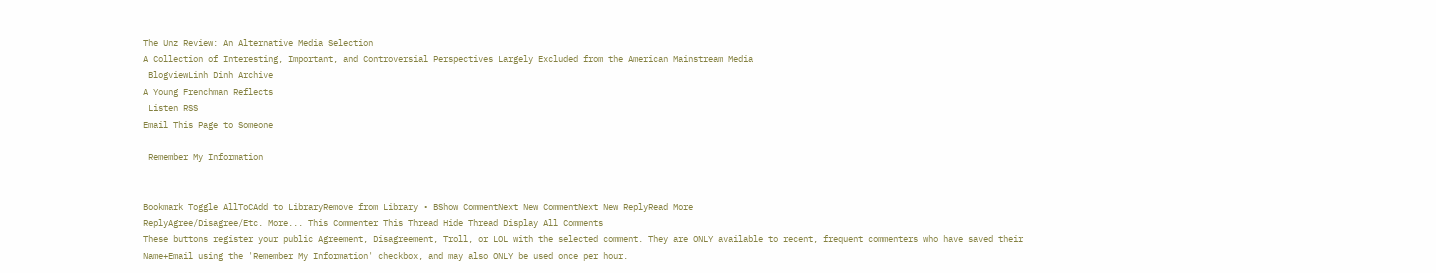The Unz Review: An Alternative Media Selection
A Collection of Interesting, Important, and Controversial Perspectives Largely Excluded from the American Mainstream Media
 BlogviewLinh Dinh Archive
A Young Frenchman Reflects
 Listen RSS
Email This Page to Someone

 Remember My Information


Bookmark Toggle AllToCAdd to LibraryRemove from Library • BShow CommentNext New CommentNext New ReplyRead More
ReplyAgree/Disagree/Etc. More... This Commenter This Thread Hide Thread Display All Comments
These buttons register your public Agreement, Disagreement, Troll, or LOL with the selected comment. They are ONLY available to recent, frequent commenters who have saved their Name+Email using the 'Remember My Information' checkbox, and may also ONLY be used once per hour.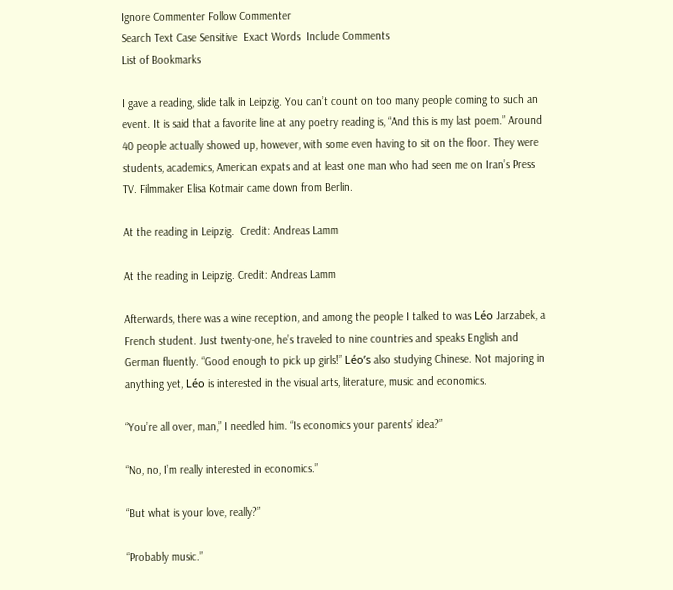Ignore Commenter Follow Commenter
Search Text Case Sensitive  Exact Words  Include Comments
List of Bookmarks

I gave a reading, slide talk in Leipzig. You can’t count on too many people coming to such an event. It is said that a favorite line at any poetry reading is, “And this is my last poem.” Around 40 people actually showed up, however, with some even having to sit on the floor. They were students, academics, American expats and at least one man who had seen me on Iran’s Press TV. Filmmaker Elisa Kotmair came down from Berlin.

At the reading in Leipzig.  Credit: Andreas Lamm

At the reading in Leipzig. Credit: Andreas Lamm

Afterwards, there was a wine reception, and among the people I talked to was Léo Jarzabek, a French student. Just twenty-one, he’s traveled to nine countries and speaks English and German fluently. “Good enough to pick up girls!” Léo’s also studying Chinese. Not majoring in anything yet, Léo is interested in the visual arts, literature, music and economics.

“You’re all over, man,” I needled him. “Is economics your parents’ idea?”

“No, no, I’m really interested in economics.”

“But what is your love, really?”

“Probably music.”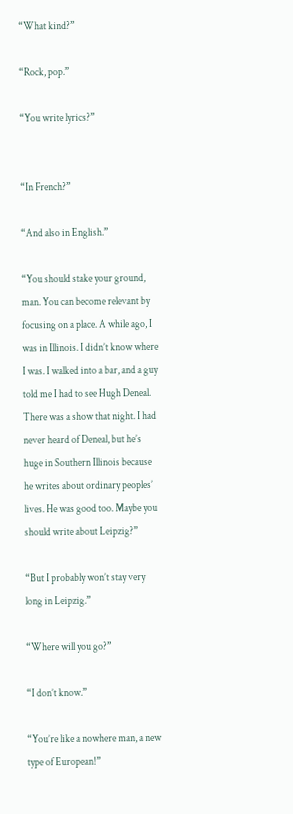“What kind?”

“Rock, pop.”

“You write lyrics?”


“In French?”

“And also in English.”

“You should stake your ground, man. You can become relevant by focusing on a place. A while ago, I was in Illinois. I didn’t know where I was. I walked into a bar, and a guy told me I had to see Hugh Deneal. There was a show that night. I had never heard of Deneal, but he’s huge in Southern Illinois because he writes about ordinary peoples’ lives. He was good too. Maybe you should write about Leipzig?”

“But I probably won’t stay very long in Leipzig.”

“Where will you go?”

“I don’t know.”

“You’re like a nowhere man, a new type of European!”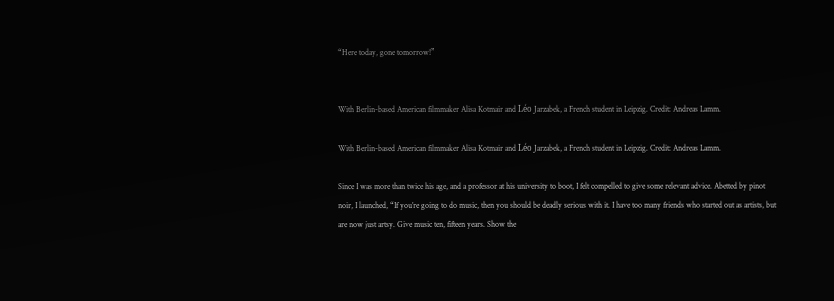“Here today, gone tomorrow!”


With Berlin-based American filmmaker Alisa Kotmair and Léo Jarzabek, a French student in Leipzig. Credit: Andreas Lamm.

With Berlin-based American filmmaker Alisa Kotmair and Léo Jarzabek, a French student in Leipzig. Credit: Andreas Lamm.

Since I was more than twice his age, and a professor at his university to boot, I felt compelled to give some relevant advice. Abetted by pinot noir, I launched, “If you’re going to do music, then you should be deadly serious with it. I have too many friends who started out as artists, but are now just artsy. Give music ten, fifteen years. Show the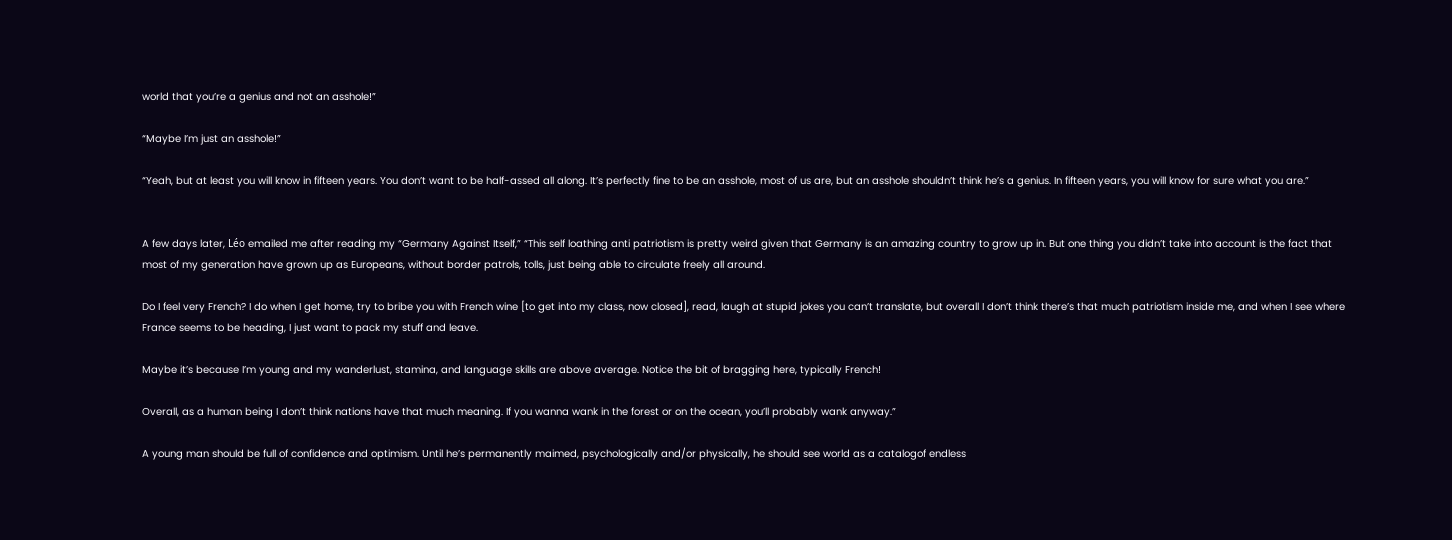world that you’re a genius and not an asshole!”

“Maybe I’m just an asshole!”

“Yeah, but at least you will know in fifteen years. You don’t want to be half-assed all along. It’s perfectly fine to be an asshole, most of us are, but an asshole shouldn’t think he’s a genius. In fifteen years, you will know for sure what you are.”


A few days later, Léo emailed me after reading my “Germany Against Itself,” “This self loathing anti patriotism is pretty weird given that Germany is an amazing country to grow up in. But one thing you didn’t take into account is the fact that most of my generation have grown up as Europeans, without border patrols, tolls, just being able to circulate freely all around.

Do I feel very French? I do when I get home, try to bribe you with French wine [to get into my class, now closed], read, laugh at stupid jokes you can’t translate, but overall I don’t think there’s that much patriotism inside me, and when I see where France seems to be heading, I just want to pack my stuff and leave.

Maybe it’s because I’m young and my wanderlust, stamina, and language skills are above average. Notice the bit of bragging here, typically French!

Overall, as a human being I don’t think nations have that much meaning. If you wanna wank in the forest or on the ocean, you’ll probably wank anyway.”

A young man should be full of confidence and optimism. Until he’s permanently maimed, psychologically and/or physically, he should see world as a catalogof endless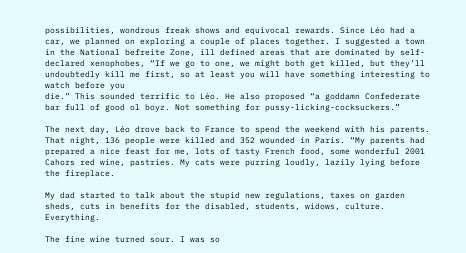possibilities, wondrous freak shows and equivocal rewards. Since Léo had a car, we planned on exploring a couple of places together. I suggested a town in the National befreite Zone, ill defined areas that are dominated by self-declared xenophobes, “If we go to one, we might both get killed, but they’ll undoubtedly kill me first, so at least you will have something interesting to watch before you
die.” This sounded terrific to Léo. He also proposed “a goddamn Confederate bar full of good ol boyz. Not something for pussy-licking-cocksuckers.”

The next day, Léo drove back to France to spend the weekend with his parents. That night, 136 people were killed and 352 wounded in Paris. “My parents had prepared a nice feast for me, lots of tasty French food, some wonderful 2001 Cahors red wine, pastries. My cats were purring loudly, lazily lying before the fireplace.

My dad started to talk about the stupid new regulations, taxes on garden sheds, cuts in benefits for the disabled, students, widows, culture. Everything.

The fine wine turned sour. I was so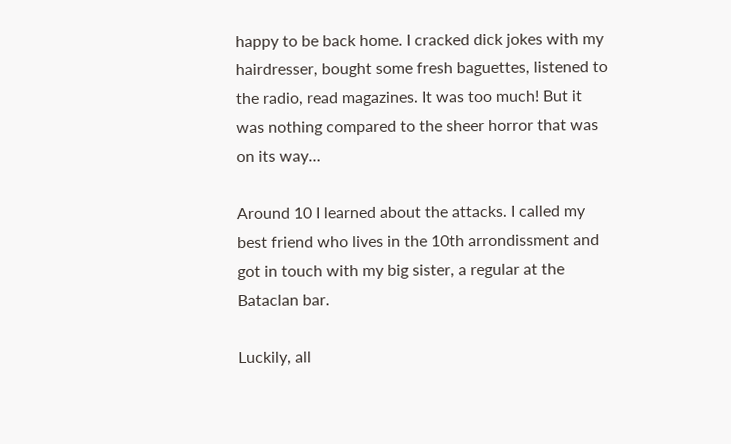happy to be back home. I cracked dick jokes with my hairdresser, bought some fresh baguettes, listened to the radio, read magazines. It was too much! But it was nothing compared to the sheer horror that was on its way…

Around 10 I learned about the attacks. I called my best friend who lives in the 10th arrondissment and got in touch with my big sister, a regular at the Bataclan bar.

Luckily, all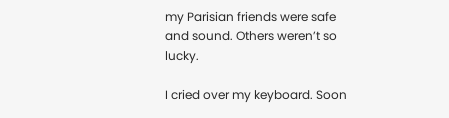my Parisian friends were safe and sound. Others weren’t so lucky.

I cried over my keyboard. Soon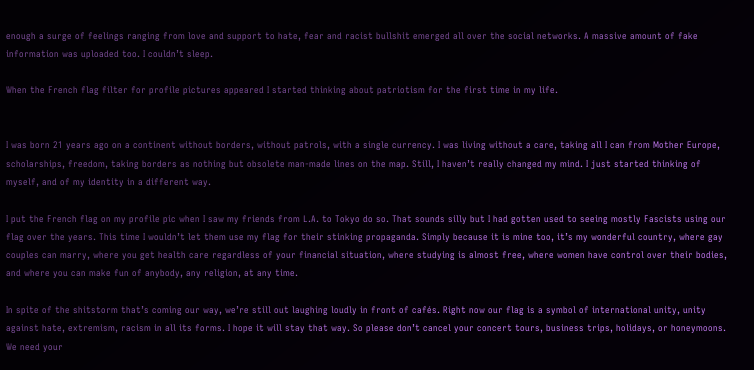enough a surge of feelings ranging from love and support to hate, fear and racist bullshit emerged all over the social networks. A massive amount of fake information was uploaded too. I couldn’t sleep.

When the French flag filter for profile pictures appeared I started thinking about patriotism for the first time in my life.


I was born 21 years ago on a continent without borders, without patrols, with a single currency. I was living without a care, taking all I can from Mother Europe, scholarships, freedom, taking borders as nothing but obsolete man-made lines on the map. Still, I haven’t really changed my mind. I just started thinking of myself, and of my identity in a different way.

I put the French flag on my profile pic when I saw my friends from L.A. to Tokyo do so. That sounds silly but I had gotten used to seeing mostly Fascists using our flag over the years. This time I wouldn’t let them use my flag for their stinking propaganda. Simply because it is mine too, it’s my wonderful country, where gay couples can marry, where you get health care regardless of your financial situation, where studying is almost free, where women have control over their bodies, and where you can make fun of anybody, any religion, at any time.

In spite of the shitstorm that’s coming our way, we’re still out laughing loudly in front of cafés. Right now our flag is a symbol of international unity, unity against hate, extremism, racism in all its forms. I hope it will stay that way. So please don’t cancel your concert tours, business trips, holidays, or honeymoons. We need your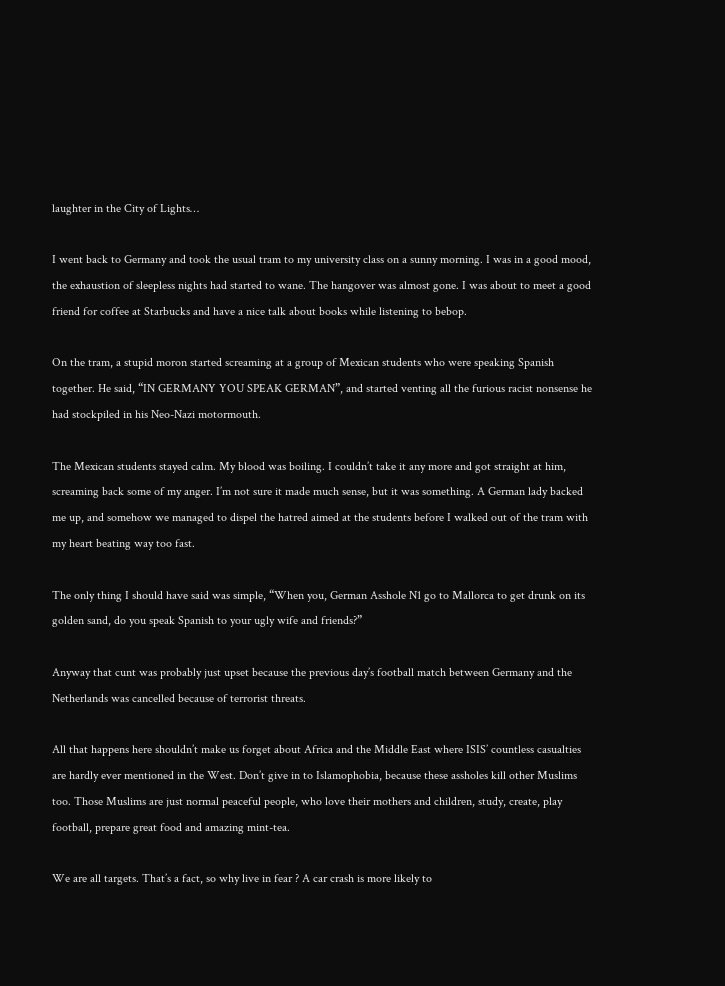laughter in the City of Lights…

I went back to Germany and took the usual tram to my university class on a sunny morning. I was in a good mood, the exhaustion of sleepless nights had started to wane. The hangover was almost gone. I was about to meet a good friend for coffee at Starbucks and have a nice talk about books while listening to bebop.

On the tram, a stupid moron started screaming at a group of Mexican students who were speaking Spanish together. He said, “IN GERMANY YOU SPEAK GERMAN”, and started venting all the furious racist nonsense he had stockpiled in his Neo-Nazi motormouth.

The Mexican students stayed calm. My blood was boiling. I couldn’t take it any more and got straight at him, screaming back some of my anger. I’m not sure it made much sense, but it was something. A German lady backed me up, and somehow we managed to dispel the hatred aimed at the students before I walked out of the tram with my heart beating way too fast.

The only thing I should have said was simple, “When you, German Asshole N1 go to Mallorca to get drunk on its golden sand, do you speak Spanish to your ugly wife and friends?”

Anyway that cunt was probably just upset because the previous day’s football match between Germany and the Netherlands was cancelled because of terrorist threats.

All that happens here shouldn’t make us forget about Africa and the Middle East where ISIS’ countless casualties are hardly ever mentioned in the West. Don’t give in to Islamophobia, because these assholes kill other Muslims too. Those Muslims are just normal peaceful people, who love their mothers and children, study, create, play football, prepare great food and amazing mint-tea.

We are all targets. That’s a fact, so why live in fear ? A car crash is more likely to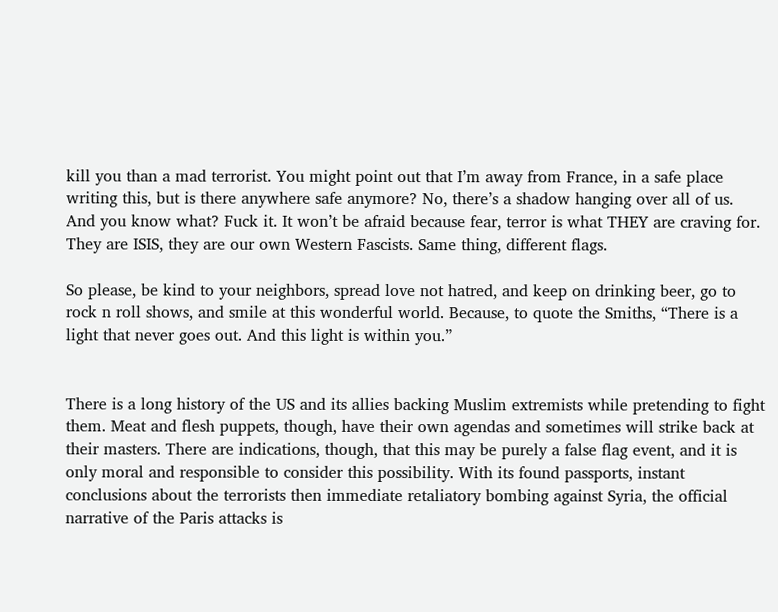kill you than a mad terrorist. You might point out that I’m away from France, in a safe place writing this, but is there anywhere safe anymore? No, there’s a shadow hanging over all of us. And you know what? Fuck it. It won’t be afraid because fear, terror is what THEY are craving for. They are ISIS, they are our own Western Fascists. Same thing, different flags.

So please, be kind to your neighbors, spread love not hatred, and keep on drinking beer, go to rock n roll shows, and smile at this wonderful world. Because, to quote the Smiths, “There is a light that never goes out. And this light is within you.”


There is a long history of the US and its allies backing Muslim extremists while pretending to fight them. Meat and flesh puppets, though, have their own agendas and sometimes will strike back at their masters. There are indications, though, that this may be purely a false flag event, and it is only moral and responsible to consider this possibility. With its found passports, instant conclusions about the terrorists then immediate retaliatory bombing against Syria, the official narrative of the Paris attacks is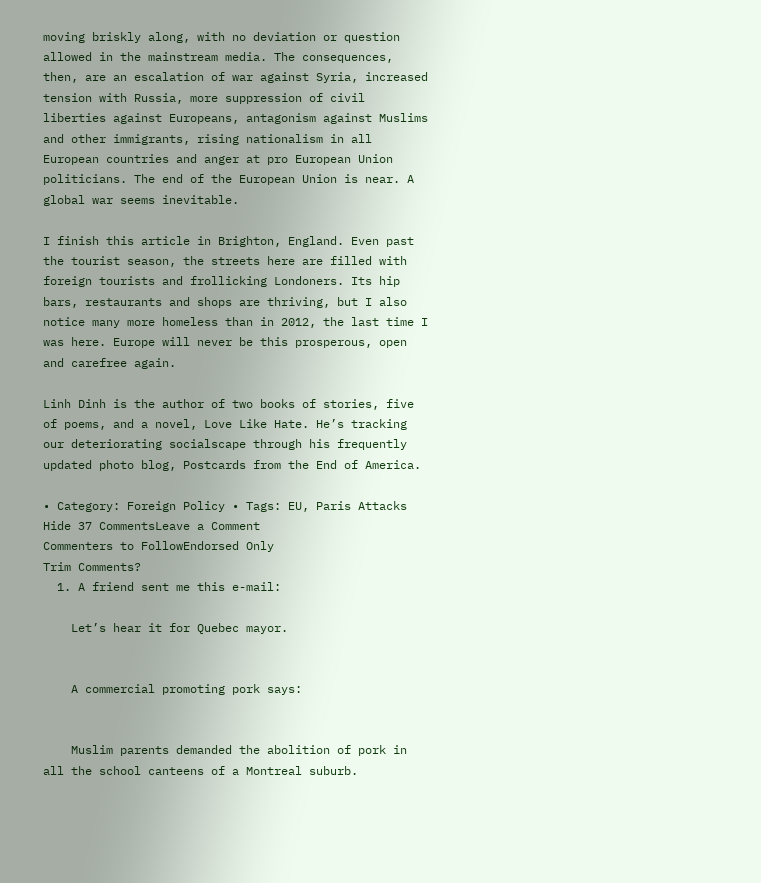moving briskly along, with no deviation or question allowed in the mainstream media. The consequences, then, are an escalation of war against Syria, increased tension with Russia, more suppression of civil liberties against Europeans, antagonism against Muslims and other immigrants, rising nationalism in all European countries and anger at pro European Union politicians. The end of the European Union is near. A global war seems inevitable.

I finish this article in Brighton, England. Even past the tourist season, the streets here are filled with foreign tourists and frollicking Londoners. Its hip bars, restaurants and shops are thriving, but I also notice many more homeless than in 2012, the last time I was here. Europe will never be this prosperous, open and carefree again.

Linh Dinh is the author of two books of stories, five of poems, and a novel, Love Like Hate. He’s tracking our deteriorating socialscape through his frequently updated photo blog, Postcards from the End of America.

• Category: Foreign Policy • Tags: EU, Paris Attacks
Hide 37 CommentsLeave a Comment
Commenters to FollowEndorsed Only
Trim Comments?
  1. A friend sent me this e-mail:

    Let’s hear it for Quebec mayor.


    A commercial promoting pork says:


    Muslim parents demanded the abolition of pork in all the school canteens of a Montreal suburb.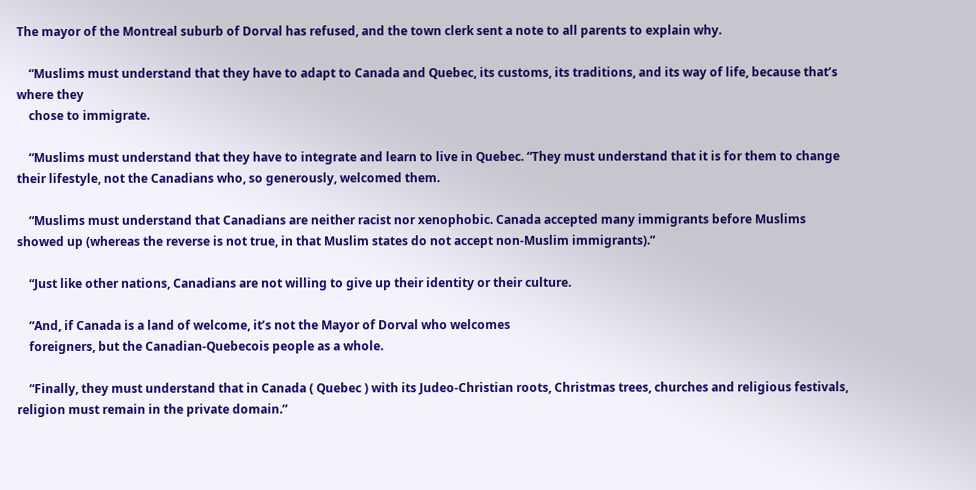The mayor of the Montreal suburb of Dorval has refused, and the town clerk sent a note to all parents to explain why.

    “Muslims must understand that they have to adapt to Canada and Quebec, its customs, its traditions, and its way of life, because that’s where they
    chose to immigrate.

    “Muslims must understand that they have to integrate and learn to live in Quebec. “They must understand that it is for them to change their lifestyle, not the Canadians who, so generously, welcomed them.

    “Muslims must understand that Canadians are neither racist nor xenophobic. Canada accepted many immigrants before Muslims showed up (whereas the reverse is not true, in that Muslim states do not accept non-Muslim immigrants).”

    “Just like other nations, Canadians are not willing to give up their identity or their culture.

    “And, if Canada is a land of welcome, it’s not the Mayor of Dorval who welcomes
    foreigners, but the Canadian-Quebecois people as a whole.

    “Finally, they must understand that in Canada ( Quebec ) with its Judeo-Christian roots, Christmas trees, churches and religious festivals, religion must remain in the private domain.”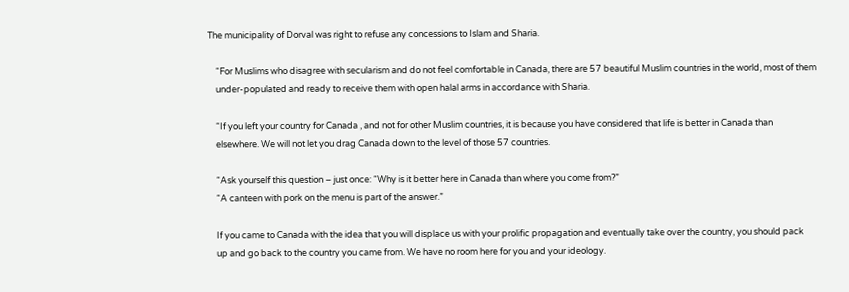The municipality of Dorval was right to refuse any concessions to Islam and Sharia.

    “For Muslims who disagree with secularism and do not feel comfortable in Canada, there are 57 beautiful Muslim countries in the world, most of them
    under-populated and ready to receive them with open halal arms in accordance with Sharia.

    “If you left your country for Canada , and not for other Muslim countries, it is because you have considered that life is better in Canada than
    elsewhere. We will not let you drag Canada down to the level of those 57 countries.

    “Ask yourself this question – just once: “Why is it better here in Canada than where you come from?”
    “A canteen with pork on the menu is part of the answer.”

    If you came to Canada with the idea that you will displace us with your prolific propagation and eventually take over the country, you should pack
    up and go back to the country you came from. We have no room here for you and your ideology.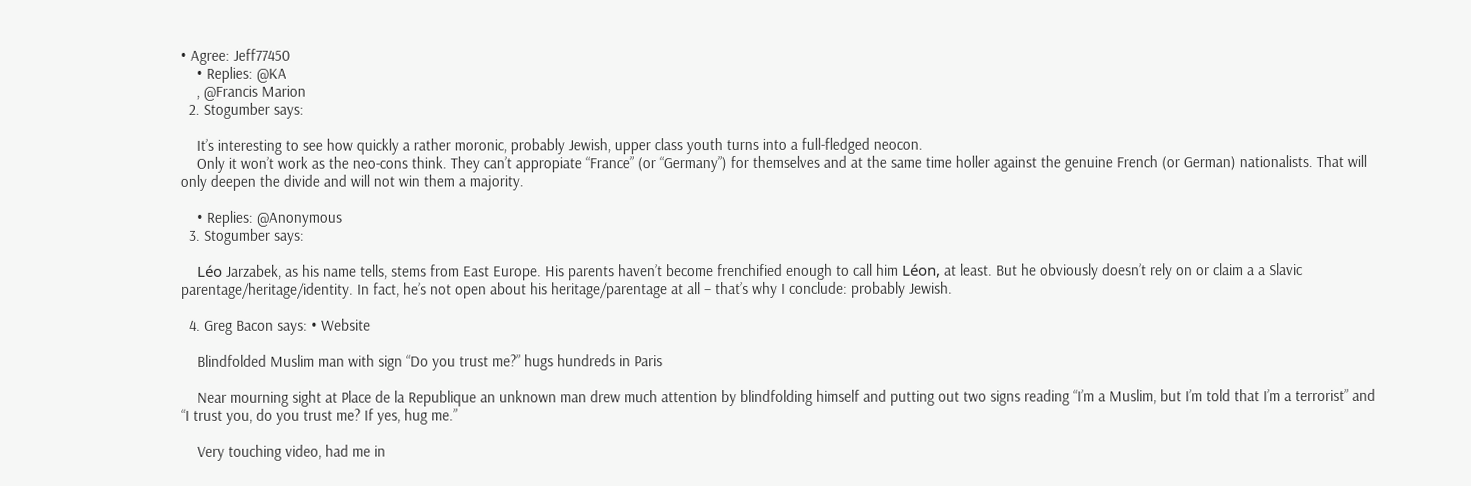• Agree: Jeff77450
    • Replies: @KA
    , @Francis Marion
  2. Stogumber says:

    It’s interesting to see how quickly a rather moronic, probably Jewish, upper class youth turns into a full-fledged neocon.
    Only it won’t work as the neo-cons think. They can’t appropiate “France” (or “Germany”) for themselves and at the same time holler against the genuine French (or German) nationalists. That will only deepen the divide and will not win them a majority.

    • Replies: @Anonymous
  3. Stogumber says:

    Léo Jarzabek, as his name tells, stems from East Europe. His parents haven’t become frenchified enough to call him Léon, at least. But he obviously doesn’t rely on or claim a a Slavic parentage/heritage/identity. In fact, he’s not open about his heritage/parentage at all – that’s why I conclude: probably Jewish.

  4. Greg Bacon says: • Website

    Blindfolded Muslim man with sign “Do you trust me?” hugs hundreds in Paris

    Near mourning sight at Place de la Republique an unknown man drew much attention by blindfolding himself and putting out two signs reading “I’m a Muslim, but I’m told that I’m a terrorist” and “I trust you, do you trust me? If yes, hug me.”

    Very touching video, had me in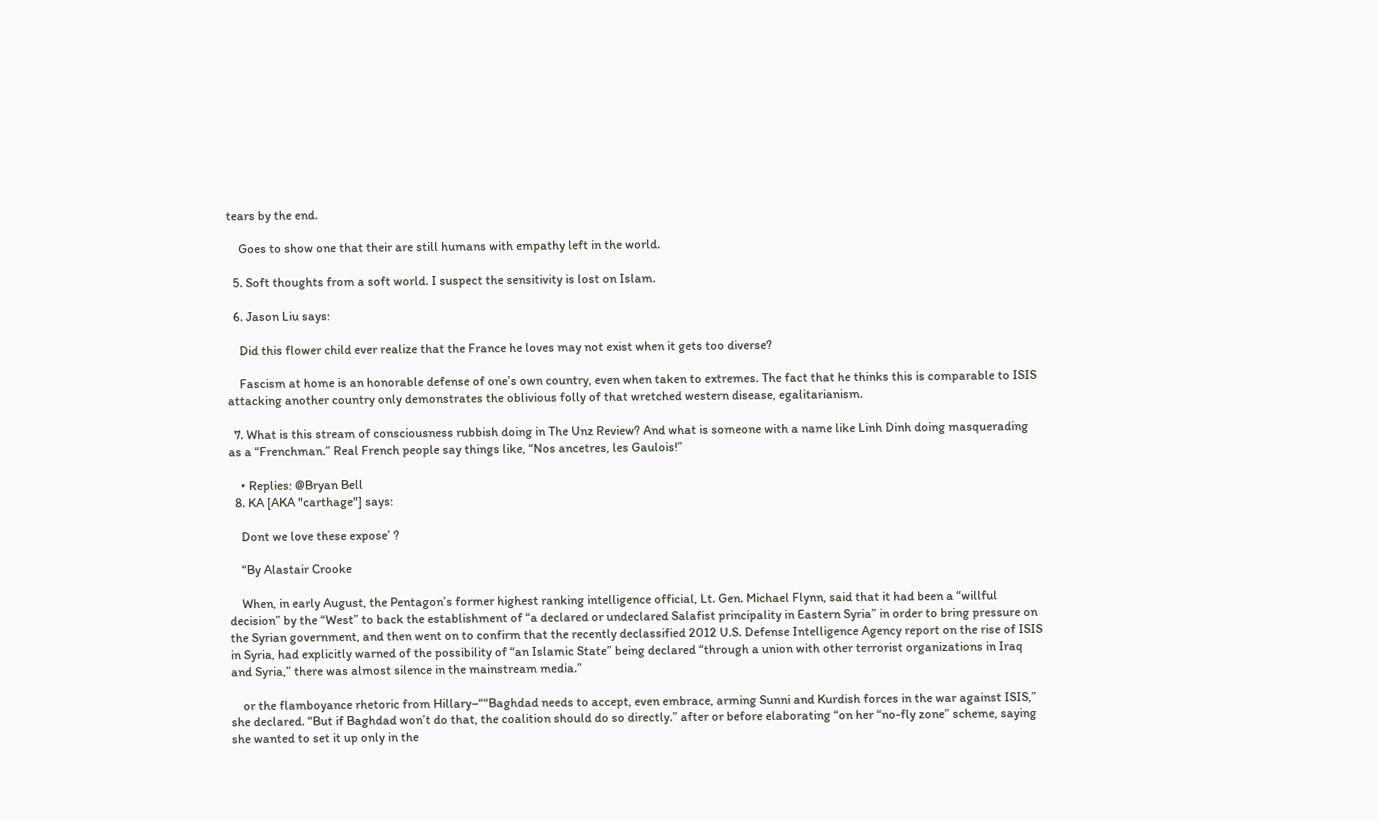tears by the end.

    Goes to show one that their are still humans with empathy left in the world.

  5. Soft thoughts from a soft world. I suspect the sensitivity is lost on Islam.

  6. Jason Liu says:

    Did this flower child ever realize that the France he loves may not exist when it gets too diverse?

    Fascism at home is an honorable defense of one’s own country, even when taken to extremes. The fact that he thinks this is comparable to ISIS attacking another country only demonstrates the oblivious folly of that wretched western disease, egalitarianism.

  7. What is this stream of consciousness rubbish doing in The Unz Review? And what is someone with a name like Linh Dinh doing masquerading as a “Frenchman.” Real French people say things like, “Nos ancetres, les Gaulois!”

    • Replies: @Bryan Bell
  8. KA [AKA "carthage"] says:

    Dont we love these expose’ ?

    “By Alastair Crooke

    When, in early August, the Pentagon’s former highest ranking intelligence official, Lt. Gen. Michael Flynn, said that it had been a “willful decision” by the “West” to back the establishment of “a declared or undeclared Salafist principality in Eastern Syria” in order to bring pressure on the Syrian government, and then went on to confirm that the recently declassified 2012 U.S. Defense Intelligence Agency report on the rise of ISIS in Syria, had explicitly warned of the possibility of “an Islamic State” being declared “through a union with other terrorist organizations in Iraq and Syria,” there was almost silence in the mainstream media.”

    or the flamboyance rhetoric from Hillary–““Baghdad needs to accept, even embrace, arming Sunni and Kurdish forces in the war against ISIS,” she declared. “But if Baghdad won’t do that, the coalition should do so directly.” after or before elaborating “on her “no-fly zone” scheme, saying she wanted to set it up only in the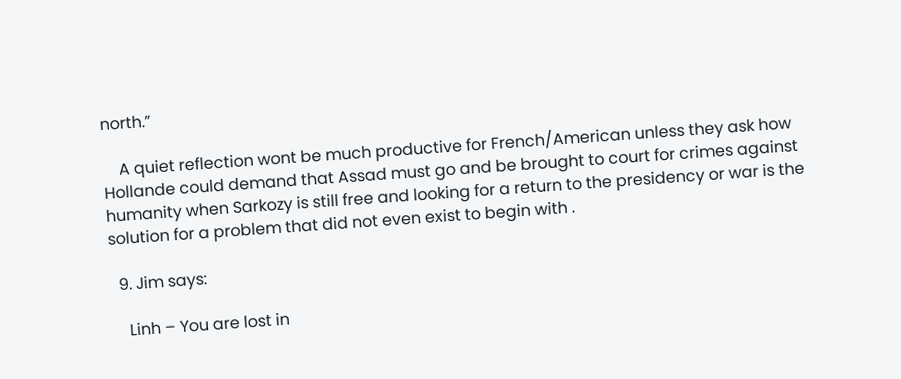north.”

    A quiet reflection wont be much productive for French/American unless they ask how Hollande could demand that Assad must go and be brought to court for crimes against humanity when Sarkozy is still free and looking for a return to the presidency or war is the solution for a problem that did not even exist to begin with .

  9. Jim says:

    Linh – You are lost in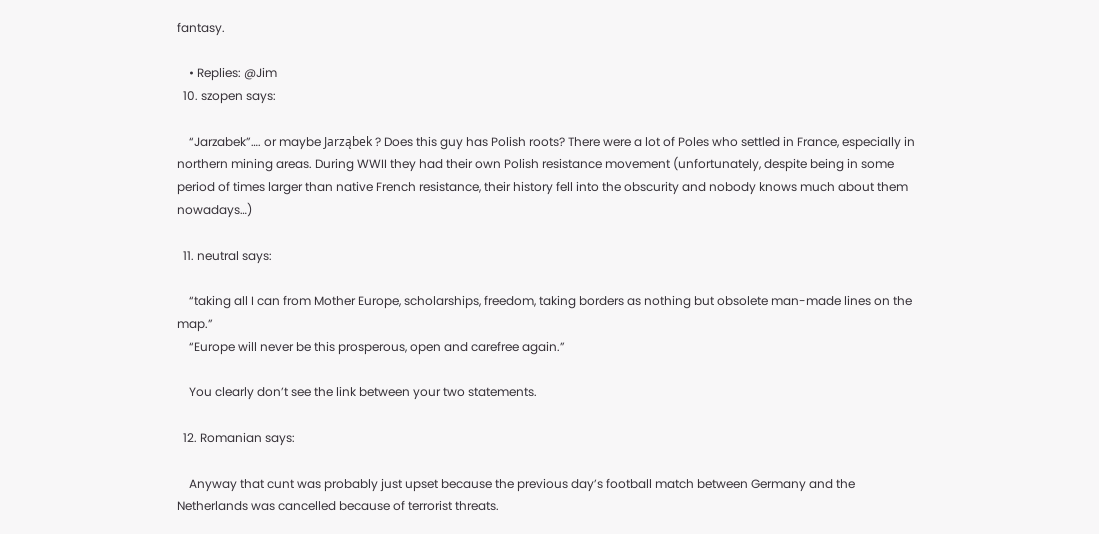fantasy.

    • Replies: @Jim
  10. szopen says:

    “Jarzabek”…. or maybe Jarząbek ? Does this guy has Polish roots? There were a lot of Poles who settled in France, especially in northern mining areas. During WWII they had their own Polish resistance movement (unfortunately, despite being in some period of times larger than native French resistance, their history fell into the obscurity and nobody knows much about them nowadays…)

  11. neutral says:

    “taking all I can from Mother Europe, scholarships, freedom, taking borders as nothing but obsolete man-made lines on the map.”
    “Europe will never be this prosperous, open and carefree again.”

    You clearly don’t see the link between your two statements.

  12. Romanian says:

    Anyway that cunt was probably just upset because the previous day’s football match between Germany and the Netherlands was cancelled because of terrorist threats.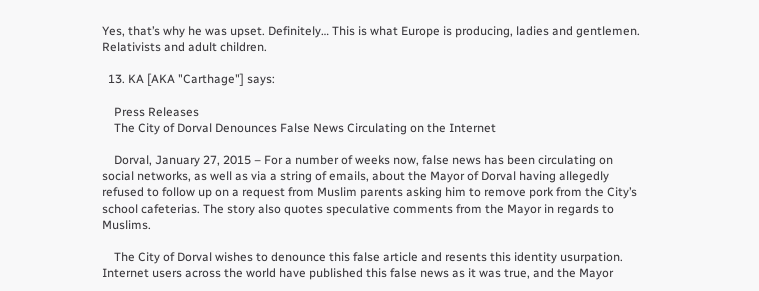Yes, that’s why he was upset. Definitely… This is what Europe is producing, ladies and gentlemen. Relativists and adult children.

  13. KA [AKA "Carthage"] says:

    Press Releases
    The City of Dorval Denounces False News Circulating on the Internet

    Dorval, January 27, 2015 – For a number of weeks now, false news has been circulating on social networks, as well as via a string of emails, about the Mayor of Dorval having allegedly refused to follow up on a request from Muslim parents asking him to remove pork from the City’s school cafeterias. The story also quotes speculative comments from the Mayor in regards to Muslims.

    The City of Dorval wishes to denounce this false article and resents this identity usurpation. Internet users across the world have published this false news as it was true, and the Mayor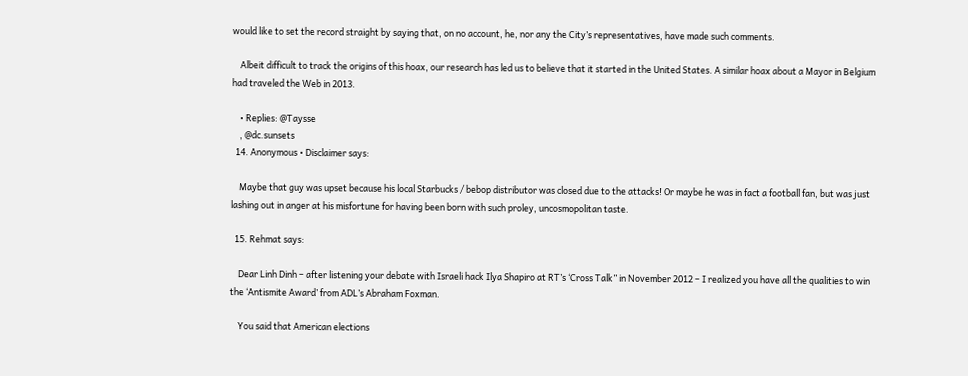would like to set the record straight by saying that, on no account, he, nor any the City’s representatives, have made such comments.

    Albeit difficult to track the origins of this hoax, our research has led us to believe that it started in the United States. A similar hoax about a Mayor in Belgium had traveled the Web in 2013.

    • Replies: @Taysse
    , @dc.sunsets
  14. Anonymous • Disclaimer says:

    Maybe that guy was upset because his local Starbucks / bebop distributor was closed due to the attacks! Or maybe he was in fact a football fan, but was just lashing out in anger at his misfortune for having been born with such proley, uncosmopolitan taste.

  15. Rehmat says:

    Dear Linh Dinh – after listening your debate with Israeli hack Ilya Shapiro at RT’s ‘Cross Talk” in November 2012 – I realized you have all the qualities to win the ‘Antismite Award’ from ADL’s Abraham Foxman.

    You said that American elections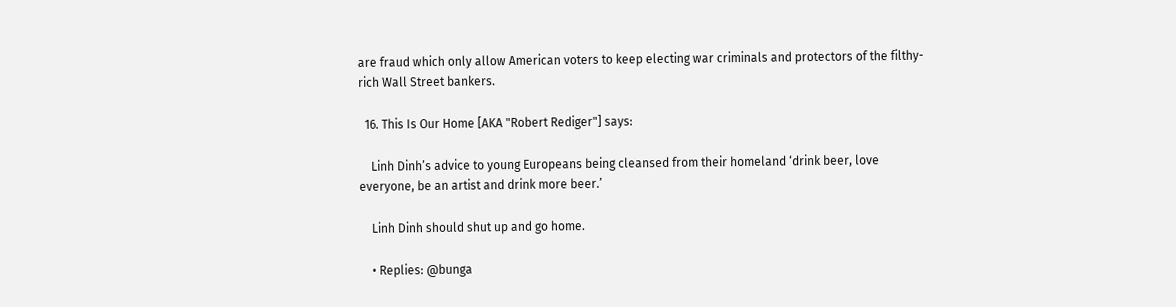are fraud which only allow American voters to keep electing war criminals and protectors of the filthy-rich Wall Street bankers.

  16. This Is Our Home [AKA "Robert Rediger"] says:

    Linh Dinh’s advice to young Europeans being cleansed from their homeland ‘drink beer, love everyone, be an artist and drink more beer.’

    Linh Dinh should shut up and go home.

    • Replies: @bunga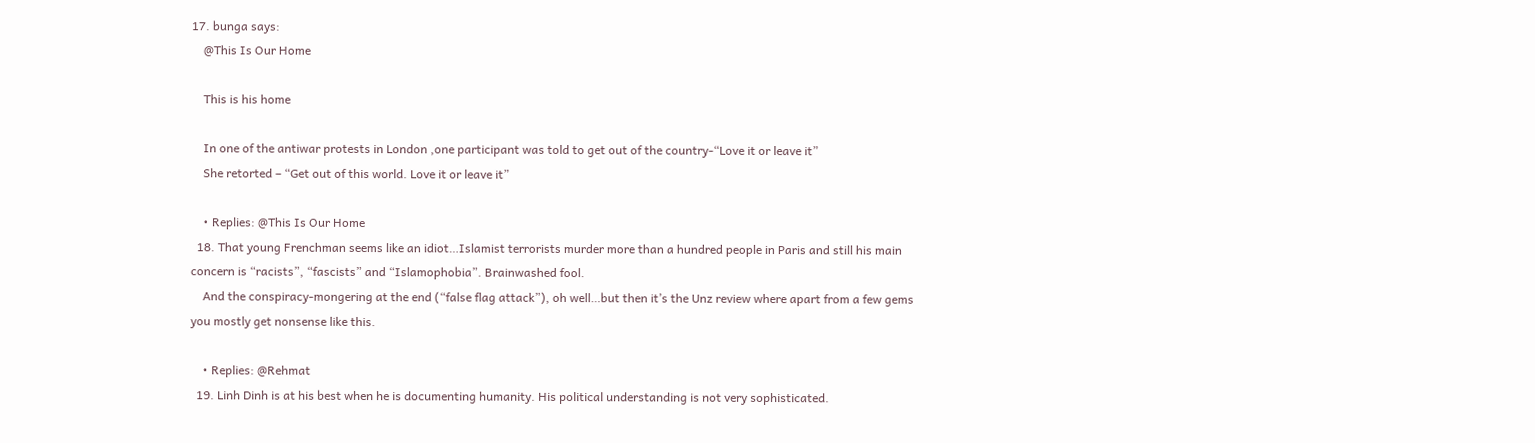17. bunga says:
    @This Is Our Home

    This is his home

    In one of the antiwar protests in London ,one participant was told to get out of the country-“Love it or leave it”
    She retorted – “Get out of this world. Love it or leave it”

    • Replies: @This Is Our Home
  18. That young Frenchman seems like an idiot…Islamist terrorists murder more than a hundred people in Paris and still his main concern is “racists”, “fascists” and “Islamophobia”. Brainwashed fool.
    And the conspiracy-mongering at the end (“false flag attack”), oh well…but then it’s the Unz review where apart from a few gems you mostly get nonsense like this.

    • Replies: @Rehmat
  19. Linh Dinh is at his best when he is documenting humanity. His political understanding is not very sophisticated.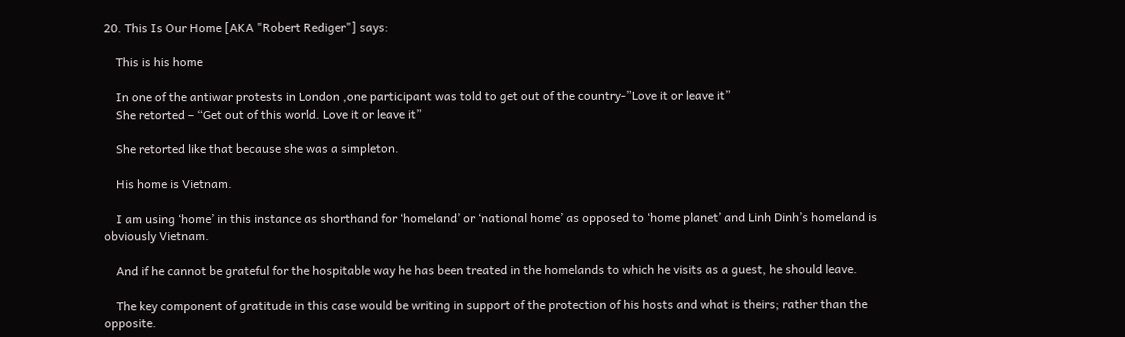20. This Is Our Home [AKA "Robert Rediger"] says:

    This is his home

    In one of the antiwar protests in London ,one participant was told to get out of the country-”Love it or leave it”
    She retorted – “Get out of this world. Love it or leave it”

    She retorted like that because she was a simpleton.

    His home is Vietnam.

    I am using ‘home’ in this instance as shorthand for ‘homeland’ or ‘national home’ as opposed to ‘home planet’ and Linh Dinh’s homeland is obviously Vietnam.

    And if he cannot be grateful for the hospitable way he has been treated in the homelands to which he visits as a guest, he should leave.

    The key component of gratitude in this case would be writing in support of the protection of his hosts and what is theirs; rather than the opposite.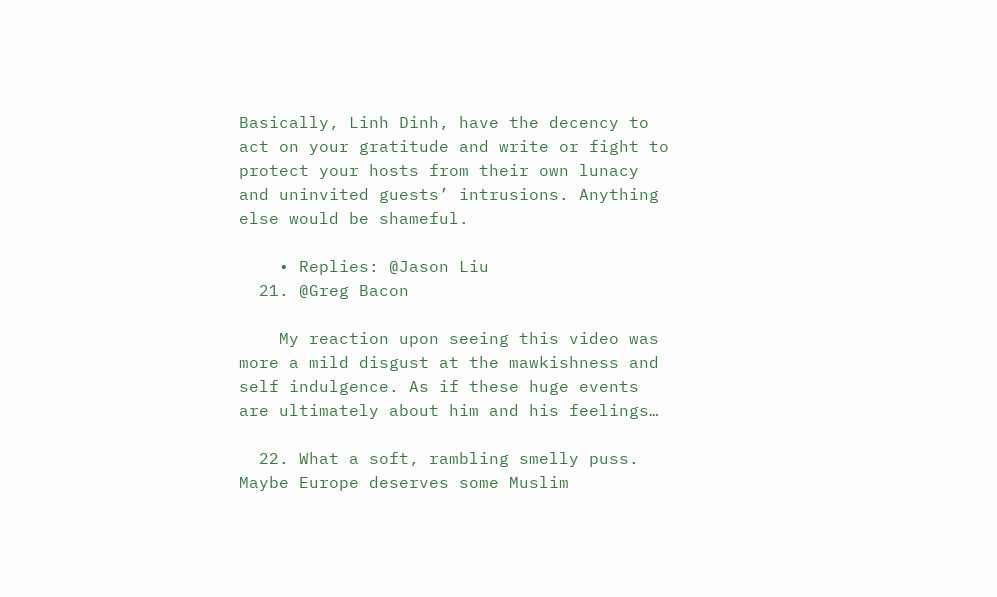Basically, Linh Dinh, have the decency to act on your gratitude and write or fight to protect your hosts from their own lunacy and uninvited guests’ intrusions. Anything else would be shameful.

    • Replies: @Jason Liu
  21. @Greg Bacon

    My reaction upon seeing this video was more a mild disgust at the mawkishness and self indulgence. As if these huge events are ultimately about him and his feelings…

  22. What a soft, rambling smelly puss. Maybe Europe deserves some Muslim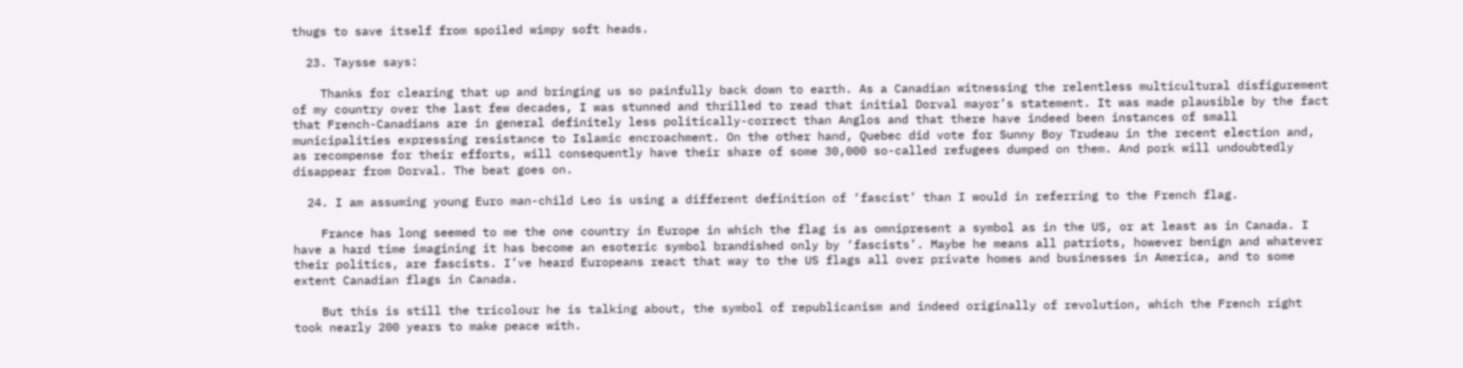thugs to save itself from spoiled wimpy soft heads.

  23. Taysse says:

    Thanks for clearing that up and bringing us so painfully back down to earth. As a Canadian witnessing the relentless multicultural disfigurement of my country over the last few decades, I was stunned and thrilled to read that initial Dorval mayor’s statement. It was made plausible by the fact that French-Canadians are in general definitely less politically-correct than Anglos and that there have indeed been instances of small municipalities expressing resistance to Islamic encroachment. On the other hand, Quebec did vote for Sunny Boy Trudeau in the recent election and, as recompense for their efforts, will consequently have their share of some 30,000 so-called refugees dumped on them. And pork will undoubtedly disappear from Dorval. The beat goes on.

  24. I am assuming young Euro man-child Leo is using a different definition of ‘fascist’ than I would in referring to the French flag.

    France has long seemed to me the one country in Europe in which the flag is as omnipresent a symbol as in the US, or at least as in Canada. I have a hard time imagining it has become an esoteric symbol brandished only by ‘fascists’. Maybe he means all patriots, however benign and whatever their politics, are fascists. I’ve heard Europeans react that way to the US flags all over private homes and businesses in America, and to some extent Canadian flags in Canada.

    But this is still the tricolour he is talking about, the symbol of republicanism and indeed originally of revolution, which the French right took nearly 200 years to make peace with.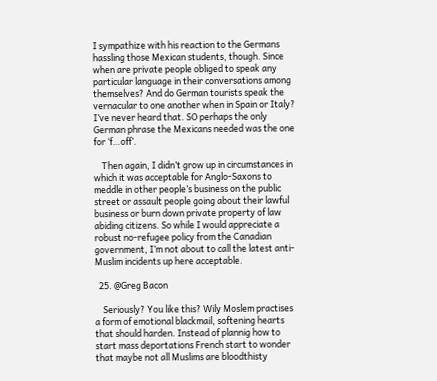I sympathize with his reaction to the Germans hassling those Mexican students, though. Since when are private people obliged to speak any particular language in their conversations among themselves? And do German tourists speak the vernacular to one another when in Spain or Italy? I’ve never heard that. SO perhaps the only German phrase the Mexicans needed was the one for ‘f…off’.

    Then again, I didn’t grow up in circumstances in which it was acceptable for Anglo-Saxons to meddle in other people’s business on the public street or assault people going about their lawful business or burn down private property of law abiding citizens. So while I would appreciate a robust no-refugee policy from the Canadian government, I’m not about to call the latest anti-Muslim incidents up here acceptable.

  25. @Greg Bacon

    Seriously? You like this? Wily Moslem practises a form of emotional blackmail, softening hearts that should harden. Instead of plannig how to start mass deportations French start to wonder that maybe not all Muslims are bloodthisty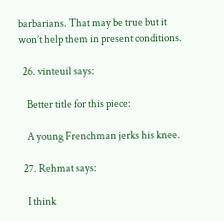barbarians. That may be true but it won’t help them in present conditions.

  26. vinteuil says:

    Better title for this piece:

    A young Frenchman jerks his knee.

  27. Rehmat says:

    I think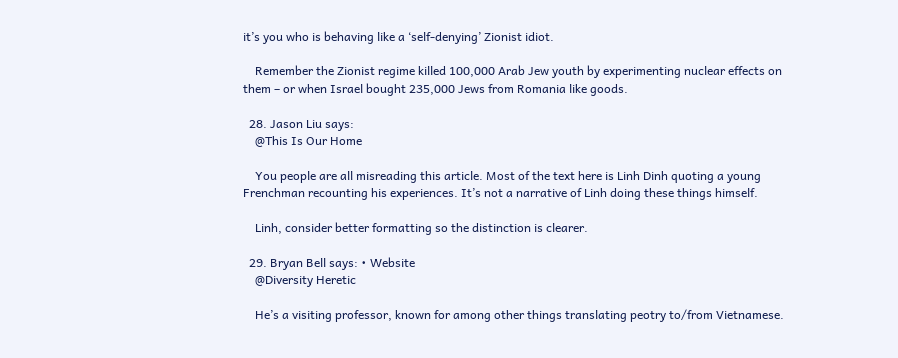it’s you who is behaving like a ‘self-denying’ Zionist idiot.

    Remember the Zionist regime killed 100,000 Arab Jew youth by experimenting nuclear effects on them – or when Israel bought 235,000 Jews from Romania like goods.

  28. Jason Liu says:
    @This Is Our Home

    You people are all misreading this article. Most of the text here is Linh Dinh quoting a young Frenchman recounting his experiences. It’s not a narrative of Linh doing these things himself.

    Linh, consider better formatting so the distinction is clearer.

  29. Bryan Bell says: • Website
    @Diversity Heretic

    He’s a visiting professor, known for among other things translating peotry to/from Vietnamese.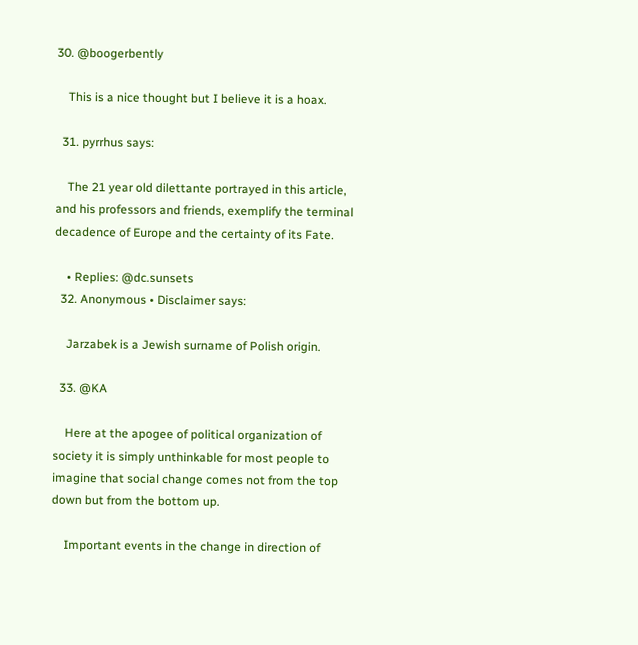30. @boogerbently

    This is a nice thought but I believe it is a hoax.

  31. pyrrhus says:

    The 21 year old dilettante portrayed in this article, and his professors and friends, exemplify the terminal decadence of Europe and the certainty of its Fate.

    • Replies: @dc.sunsets
  32. Anonymous • Disclaimer says:

    Jarzabek is a Jewish surname of Polish origin.

  33. @KA

    Here at the apogee of political organization of society it is simply unthinkable for most people to imagine that social change comes not from the top down but from the bottom up.

    Important events in the change in direction of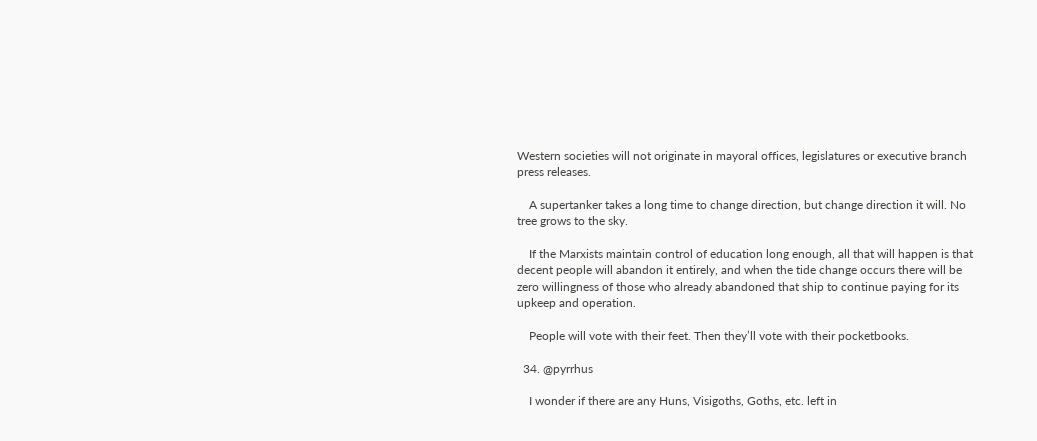Western societies will not originate in mayoral offices, legislatures or executive branch press releases.

    A supertanker takes a long time to change direction, but change direction it will. No tree grows to the sky.

    If the Marxists maintain control of education long enough, all that will happen is that decent people will abandon it entirely, and when the tide change occurs there will be zero willingness of those who already abandoned that ship to continue paying for its upkeep and operation.

    People will vote with their feet. Then they’ll vote with their pocketbooks.

  34. @pyrrhus

    I wonder if there are any Huns, Visigoths, Goths, etc. left in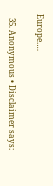Europe….

  35. Anonymous • Disclaimer says: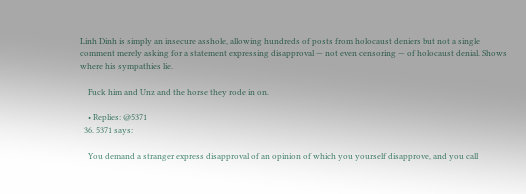Linh Dinh is simply an insecure asshole, allowing hundreds of posts from holocaust deniers but not a single comment merely asking for a statement expressing disapproval — not even censoring — of holocaust denial. Shows where his sympathies lie.

    Fuck him and Unz and the horse they rode in on.

    • Replies: @5371
  36. 5371 says:

    You demand a stranger express disapproval of an opinion of which you yourself disapprove, and you call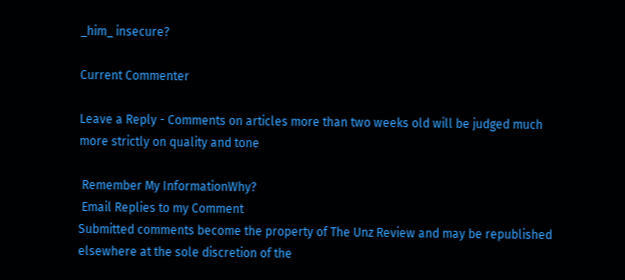_him_ insecure?

Current Commenter

Leave a Reply - Comments on articles more than two weeks old will be judged much more strictly on quality and tone

 Remember My InformationWhy?
 Email Replies to my Comment
Submitted comments become the property of The Unz Review and may be republished elsewhere at the sole discretion of the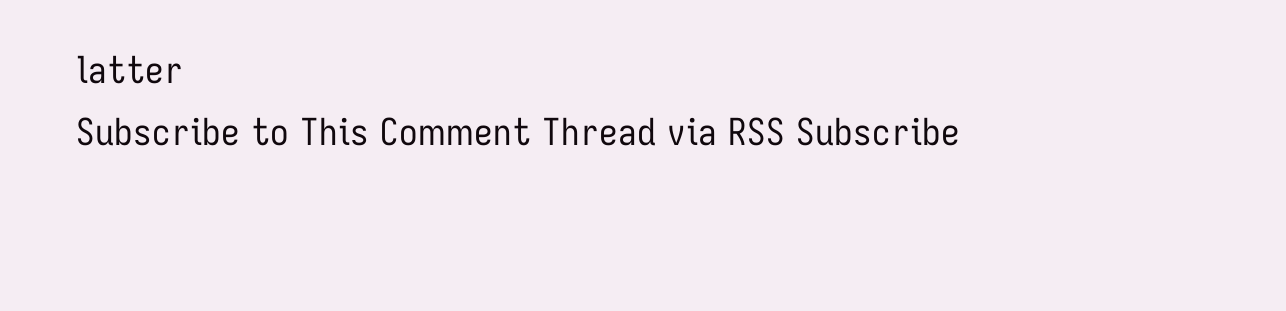latter
Subscribe to This Comment Thread via RSS Subscribe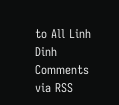to All Linh Dinh Comments via RSS